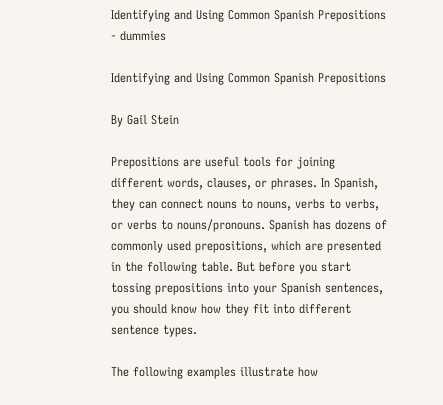Identifying and Using Common Spanish Prepositions - dummies

Identifying and Using Common Spanish Prepositions

By Gail Stein

Prepositions are useful tools for joining different words, clauses, or phrases. In Spanish, they can connect nouns to nouns, verbs to verbs, or verbs to nouns/pronouns. Spanish has dozens of commonly used prepositions, which are presented in the following table. But before you start tossing prepositions into your Spanish sentences, you should know how they fit into different sentence types.

The following examples illustrate how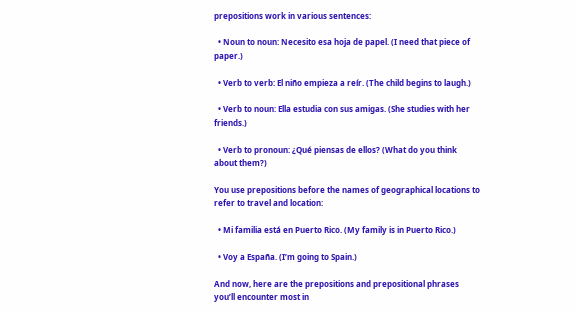prepositions work in various sentences:

  • Noun to noun: Necesito esa hoja de papel. (I need that piece of paper.)

  • Verb to verb: El niño empieza a reír. (The child begins to laugh.)

  • Verb to noun: Ella estudia con sus amigas. (She studies with her friends.)

  • Verb to pronoun: ¿Qué piensas de ellos? (What do you think about them?)

You use prepositions before the names of geographical locations to refer to travel and location:

  • Mi familia está en Puerto Rico. (My family is in Puerto Rico.)

  • Voy a España. (I’m going to Spain.)

And now, here are the prepositions and prepositional phrases you’ll encounter most in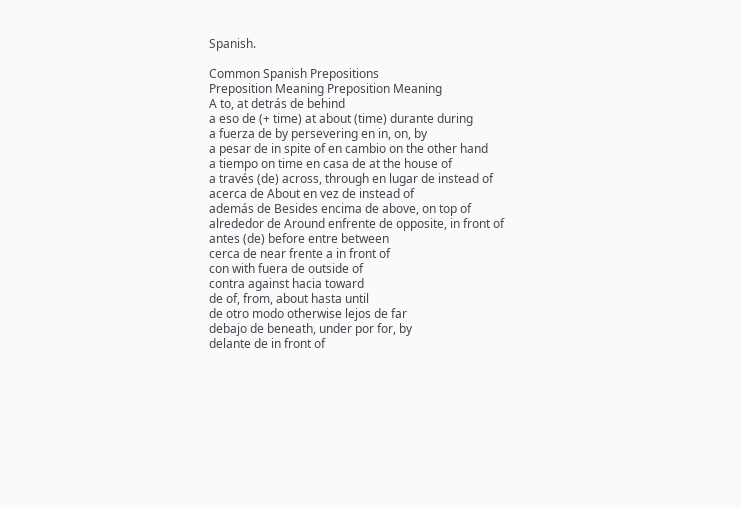Spanish.

Common Spanish Prepositions
Preposition Meaning Preposition Meaning
A to, at detrás de behind
a eso de (+ time) at about (time) durante during
a fuerza de by persevering en in, on, by
a pesar de in spite of en cambio on the other hand
a tiempo on time en casa de at the house of
a través (de) across, through en lugar de instead of
acerca de About en vez de instead of
además de Besides encima de above, on top of
alrededor de Around enfrente de opposite, in front of
antes (de) before entre between
cerca de near frente a in front of
con with fuera de outside of
contra against hacia toward
de of, from, about hasta until
de otro modo otherwise lejos de far
debajo de beneath, under por for, by
delante de in front of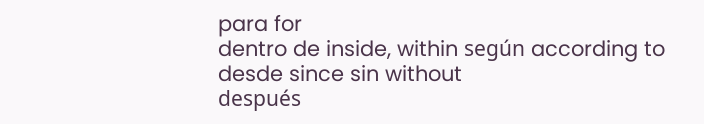para for
dentro de inside, within según according to
desde since sin without
después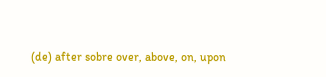(de) after sobre over, above, on, upon